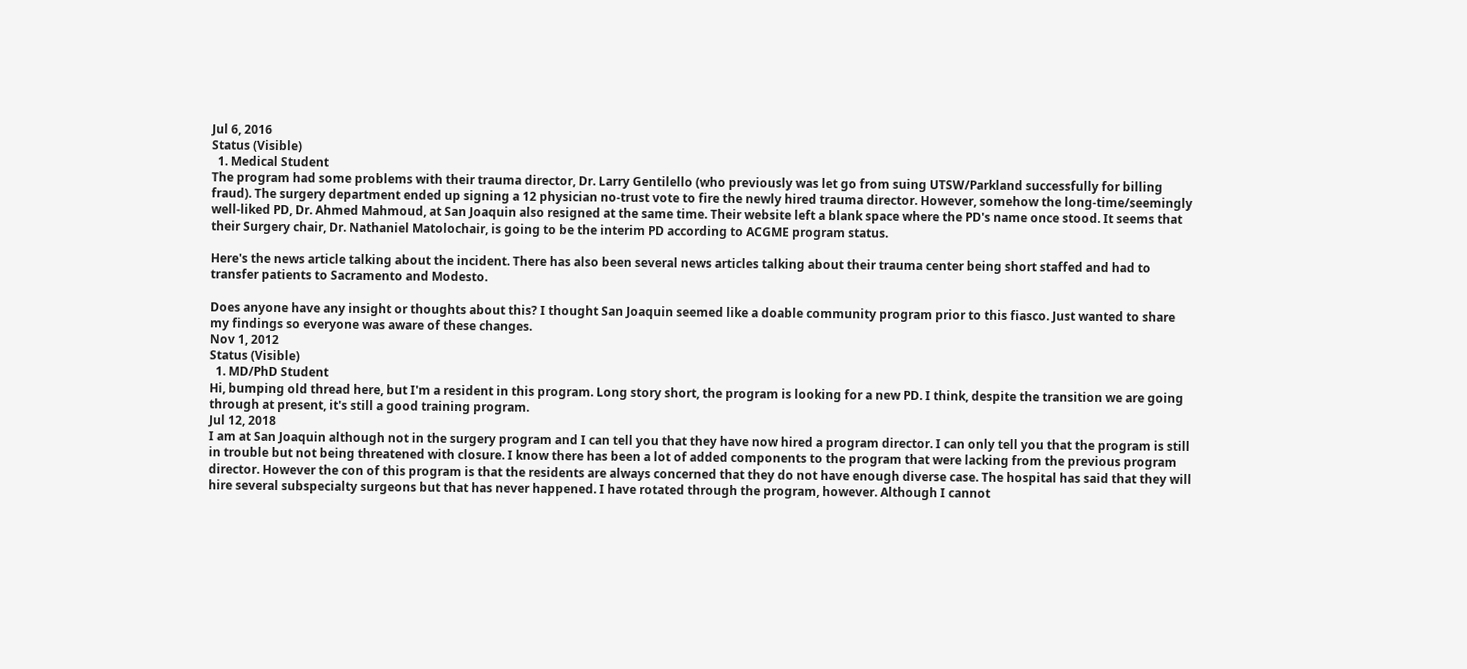Jul 6, 2016
Status (Visible)
  1. Medical Student
The program had some problems with their trauma director, Dr. Larry Gentilello (who previously was let go from suing UTSW/Parkland successfully for billing fraud). The surgery department ended up signing a 12 physician no-trust vote to fire the newly hired trauma director. However, somehow the long-time/seemingly well-liked PD, Dr. Ahmed Mahmoud, at San Joaquin also resigned at the same time. Their website left a blank space where the PD's name once stood. It seems that their Surgery chair, Dr. Nathaniel Matolochair, is going to be the interim PD according to ACGME program status.

Here's the news article talking about the incident. There has also been several news articles talking about their trauma center being short staffed and had to transfer patients to Sacramento and Modesto.

Does anyone have any insight or thoughts about this? I thought San Joaquin seemed like a doable community program prior to this fiasco. Just wanted to share my findings so everyone was aware of these changes.
Nov 1, 2012
Status (Visible)
  1. MD/PhD Student
Hi, bumping old thread here, but I'm a resident in this program. Long story short, the program is looking for a new PD. I think, despite the transition we are going through at present, it's still a good training program.
Jul 12, 2018
I am at San Joaquin although not in the surgery program and I can tell you that they have now hired a program director. I can only tell you that the program is still in trouble but not being threatened with closure. I know there has been a lot of added components to the program that were lacking from the previous program director. However the con of this program is that the residents are always concerned that they do not have enough diverse case. The hospital has said that they will hire several subspecialty surgeons but that has never happened. I have rotated through the program, however. Although I cannot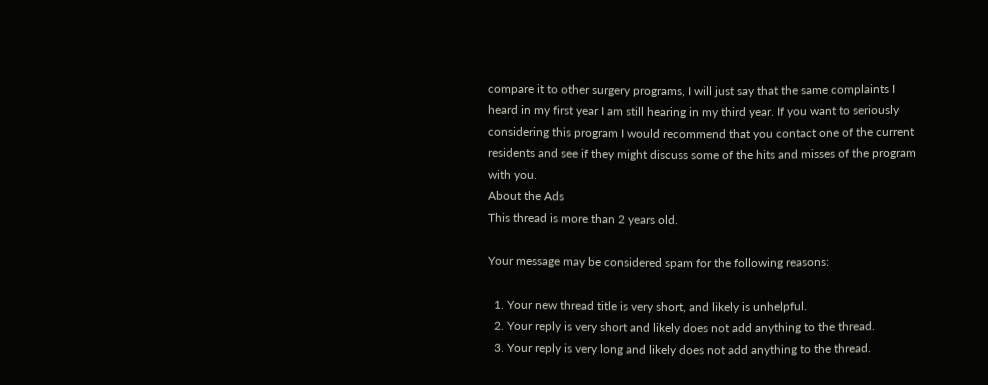compare it to other surgery programs, I will just say that the same complaints I heard in my first year I am still hearing in my third year. If you want to seriously considering this program I would recommend that you contact one of the current residents and see if they might discuss some of the hits and misses of the program with you.
About the Ads
This thread is more than 2 years old.

Your message may be considered spam for the following reasons:

  1. Your new thread title is very short, and likely is unhelpful.
  2. Your reply is very short and likely does not add anything to the thread.
  3. Your reply is very long and likely does not add anything to the thread.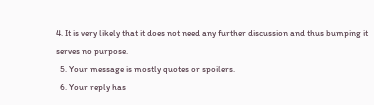4. It is very likely that it does not need any further discussion and thus bumping it serves no purpose.
  5. Your message is mostly quotes or spoilers.
  6. Your reply has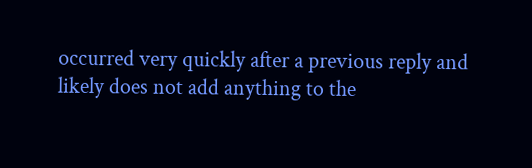occurred very quickly after a previous reply and likely does not add anything to the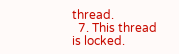thread.
  7. This thread is locked.